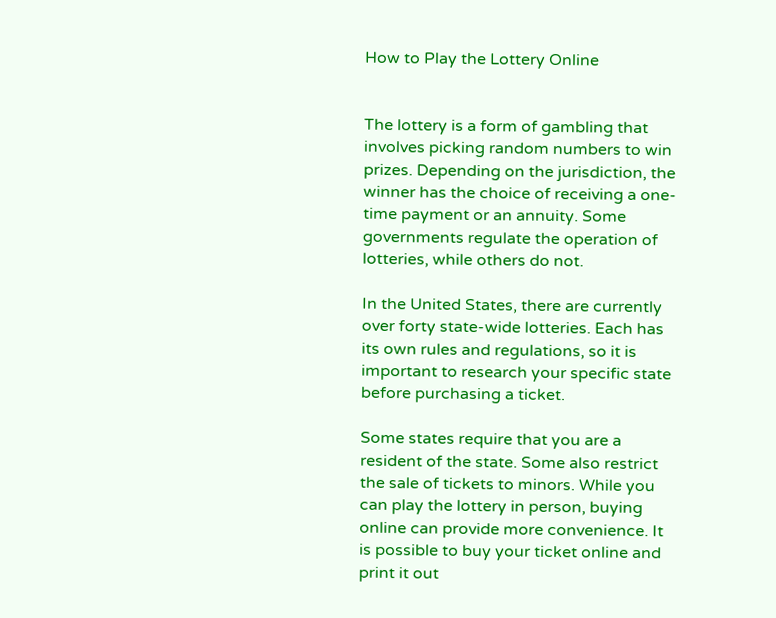How to Play the Lottery Online


The lottery is a form of gambling that involves picking random numbers to win prizes. Depending on the jurisdiction, the winner has the choice of receiving a one-time payment or an annuity. Some governments regulate the operation of lotteries, while others do not.

In the United States, there are currently over forty state-wide lotteries. Each has its own rules and regulations, so it is important to research your specific state before purchasing a ticket.

Some states require that you are a resident of the state. Some also restrict the sale of tickets to minors. While you can play the lottery in person, buying online can provide more convenience. It is possible to buy your ticket online and print it out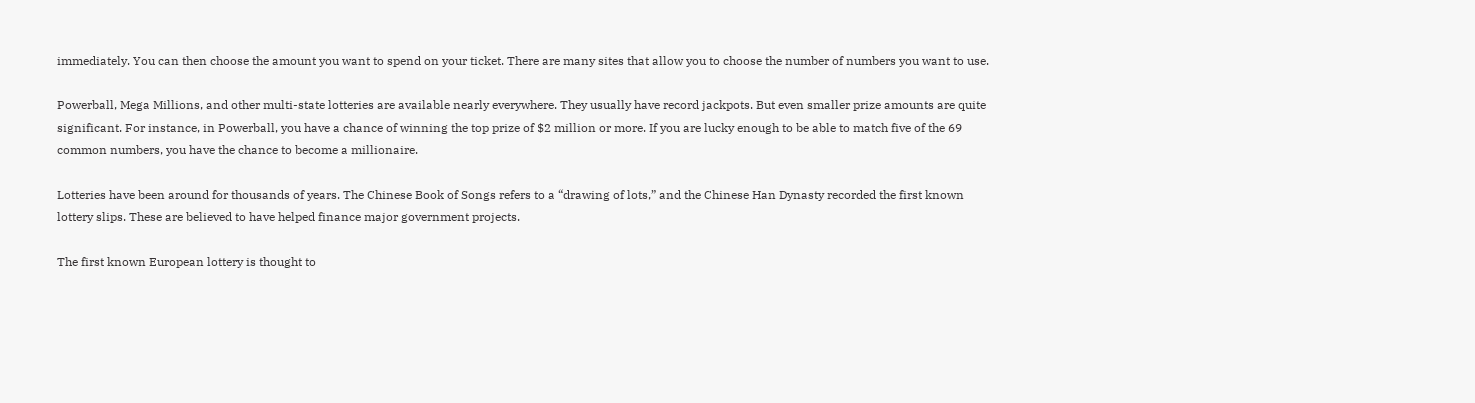immediately. You can then choose the amount you want to spend on your ticket. There are many sites that allow you to choose the number of numbers you want to use.

Powerball, Mega Millions, and other multi-state lotteries are available nearly everywhere. They usually have record jackpots. But even smaller prize amounts are quite significant. For instance, in Powerball, you have a chance of winning the top prize of $2 million or more. If you are lucky enough to be able to match five of the 69 common numbers, you have the chance to become a millionaire.

Lotteries have been around for thousands of years. The Chinese Book of Songs refers to a “drawing of lots,” and the Chinese Han Dynasty recorded the first known lottery slips. These are believed to have helped finance major government projects.

The first known European lottery is thought to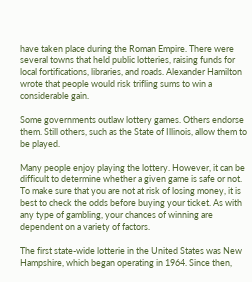have taken place during the Roman Empire. There were several towns that held public lotteries, raising funds for local fortifications, libraries, and roads. Alexander Hamilton wrote that people would risk trifling sums to win a considerable gain.

Some governments outlaw lottery games. Others endorse them. Still others, such as the State of Illinois, allow them to be played.

Many people enjoy playing the lottery. However, it can be difficult to determine whether a given game is safe or not. To make sure that you are not at risk of losing money, it is best to check the odds before buying your ticket. As with any type of gambling, your chances of winning are dependent on a variety of factors.

The first state-wide lotterie in the United States was New Hampshire, which began operating in 1964. Since then,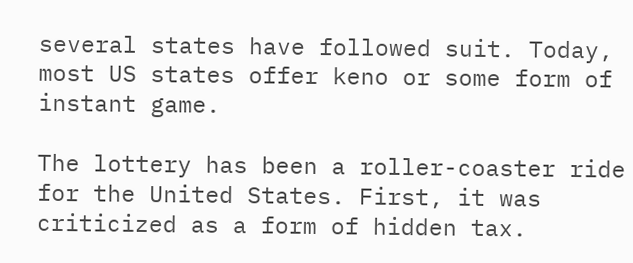several states have followed suit. Today, most US states offer keno or some form of instant game.

The lottery has been a roller-coaster ride for the United States. First, it was criticized as a form of hidden tax.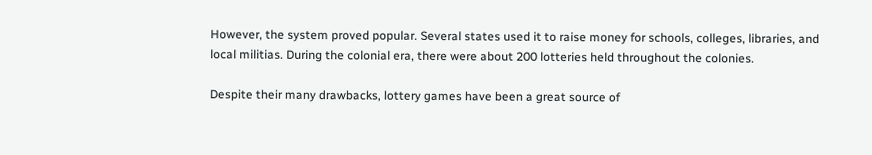However, the system proved popular. Several states used it to raise money for schools, colleges, libraries, and local militias. During the colonial era, there were about 200 lotteries held throughout the colonies.

Despite their many drawbacks, lottery games have been a great source of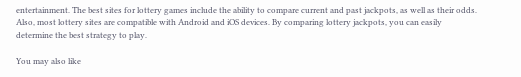entertainment. The best sites for lottery games include the ability to compare current and past jackpots, as well as their odds. Also, most lottery sites are compatible with Android and iOS devices. By comparing lottery jackpots, you can easily determine the best strategy to play.

You may also like